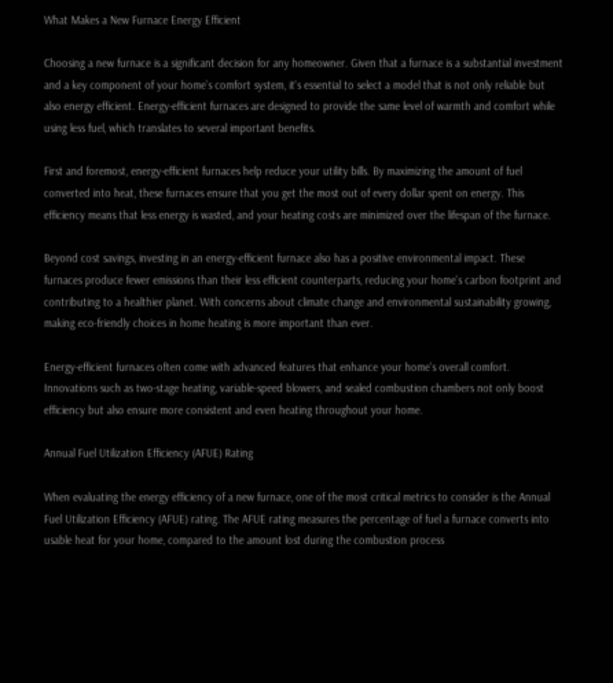What Makes a New Furnace Energy Efficient

Choosing a new furnace is a significant decision for any homeowner. Given that a furnace is a substantial investment and a key component of your home’s comfort system, it's essential to select a model that is not only reliable but also energy efficient. Energy-efficient furnaces are designed to provide the same level of warmth and comfort while using less fuel, which translates to several important benefits.

First and foremost, energy-efficient furnaces help reduce your utility bills. By maximizing the amount of fuel converted into heat, these furnaces ensure that you get the most out of every dollar spent on energy. This efficiency means that less energy is wasted, and your heating costs are minimized over the lifespan of the furnace.

Beyond cost savings, investing in an energy-efficient furnace also has a positive environmental impact. These furnaces produce fewer emissions than their less efficient counterparts, reducing your home's carbon footprint and contributing to a healthier planet. With concerns about climate change and environmental sustainability growing, making eco-friendly choices in home heating is more important than ever.

Energy-efficient furnaces often come with advanced features that enhance your home's overall comfort. Innovations such as two-stage heating, variable-speed blowers, and sealed combustion chambers not only boost efficiency but also ensure more consistent and even heating throughout your home.

Annual Fuel Utilization Efficiency (AFUE) Rating

When evaluating the energy efficiency of a new furnace, one of the most critical metrics to consider is the Annual Fuel Utilization Efficiency (AFUE) rating. The AFUE rating measures the percentage of fuel a furnace converts into usable heat for your home, compared to the amount lost during the combustion process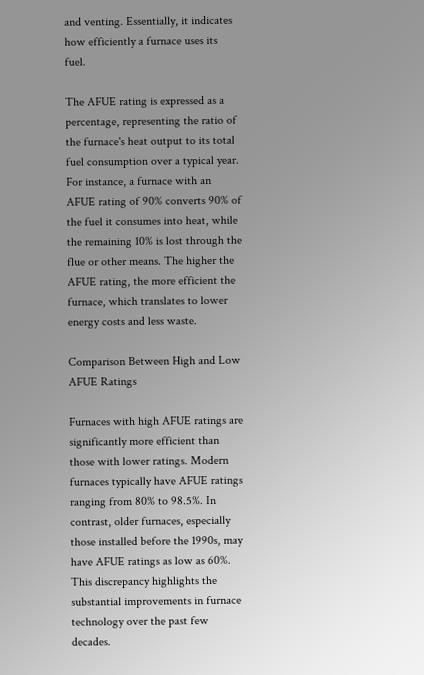and venting. Essentially, it indicates how efficiently a furnace uses its fuel.

The AFUE rating is expressed as a percentage, representing the ratio of the furnace's heat output to its total fuel consumption over a typical year. For instance, a furnace with an AFUE rating of 90% converts 90% of the fuel it consumes into heat, while the remaining 10% is lost through the flue or other means. The higher the AFUE rating, the more efficient the furnace, which translates to lower energy costs and less waste.

Comparison Between High and Low AFUE Ratings

Furnaces with high AFUE ratings are significantly more efficient than those with lower ratings. Modern furnaces typically have AFUE ratings ranging from 80% to 98.5%. In contrast, older furnaces, especially those installed before the 1990s, may have AFUE ratings as low as 60%. This discrepancy highlights the substantial improvements in furnace technology over the past few decades.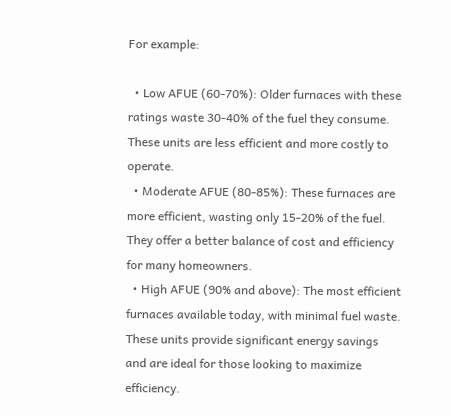For example:

  • Low AFUE (60-70%): Older furnaces with these ratings waste 30-40% of the fuel they consume. These units are less efficient and more costly to operate.
  • Moderate AFUE (80-85%): These furnaces are more efficient, wasting only 15-20% of the fuel. They offer a better balance of cost and efficiency for many homeowners.
  • High AFUE (90% and above): The most efficient furnaces available today, with minimal fuel waste. These units provide significant energy savings and are ideal for those looking to maximize efficiency.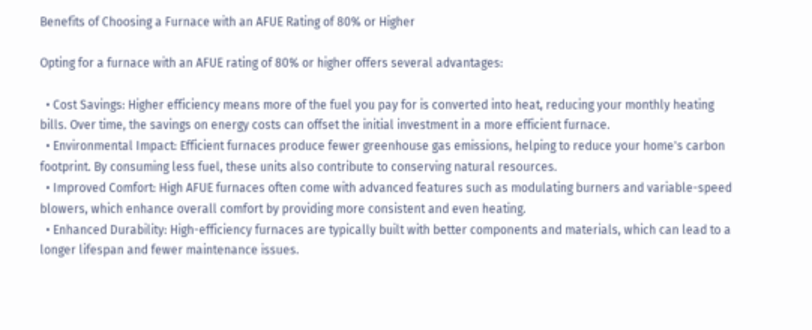Benefits of Choosing a Furnace with an AFUE Rating of 80% or Higher

Opting for a furnace with an AFUE rating of 80% or higher offers several advantages:

  • Cost Savings: Higher efficiency means more of the fuel you pay for is converted into heat, reducing your monthly heating bills. Over time, the savings on energy costs can offset the initial investment in a more efficient furnace.
  • Environmental Impact: Efficient furnaces produce fewer greenhouse gas emissions, helping to reduce your home's carbon footprint. By consuming less fuel, these units also contribute to conserving natural resources.
  • Improved Comfort: High AFUE furnaces often come with advanced features such as modulating burners and variable-speed blowers, which enhance overall comfort by providing more consistent and even heating.
  • Enhanced Durability: High-efficiency furnaces are typically built with better components and materials, which can lead to a longer lifespan and fewer maintenance issues.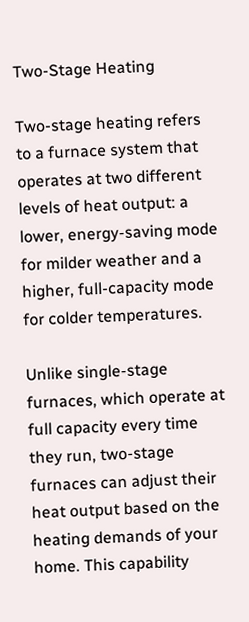Two-Stage Heating

Two-stage heating refers to a furnace system that operates at two different levels of heat output: a lower, energy-saving mode for milder weather and a higher, full-capacity mode for colder temperatures.

Unlike single-stage furnaces, which operate at full capacity every time they run, two-stage furnaces can adjust their heat output based on the heating demands of your home. This capability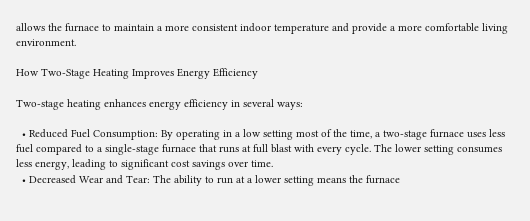allows the furnace to maintain a more consistent indoor temperature and provide a more comfortable living environment.

How Two-Stage Heating Improves Energy Efficiency

Two-stage heating enhances energy efficiency in several ways:

  • Reduced Fuel Consumption: By operating in a low setting most of the time, a two-stage furnace uses less fuel compared to a single-stage furnace that runs at full blast with every cycle. The lower setting consumes less energy, leading to significant cost savings over time.
  • Decreased Wear and Tear: The ability to run at a lower setting means the furnace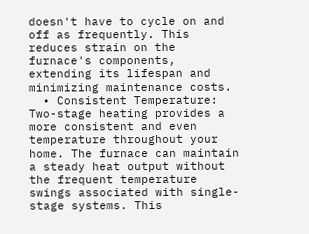doesn't have to cycle on and off as frequently. This reduces strain on the furnace's components, extending its lifespan and minimizing maintenance costs.
  • Consistent Temperature: Two-stage heating provides a more consistent and even temperature throughout your home. The furnace can maintain a steady heat output without the frequent temperature swings associated with single-stage systems. This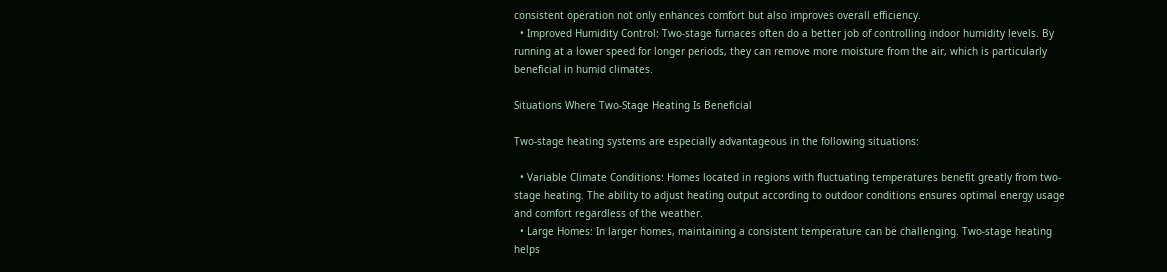consistent operation not only enhances comfort but also improves overall efficiency.
  • Improved Humidity Control: Two-stage furnaces often do a better job of controlling indoor humidity levels. By running at a lower speed for longer periods, they can remove more moisture from the air, which is particularly beneficial in humid climates.

Situations Where Two-Stage Heating Is Beneficial

Two-stage heating systems are especially advantageous in the following situations:

  • Variable Climate Conditions: Homes located in regions with fluctuating temperatures benefit greatly from two-stage heating. The ability to adjust heating output according to outdoor conditions ensures optimal energy usage and comfort regardless of the weather.
  • Large Homes: In larger homes, maintaining a consistent temperature can be challenging. Two-stage heating helps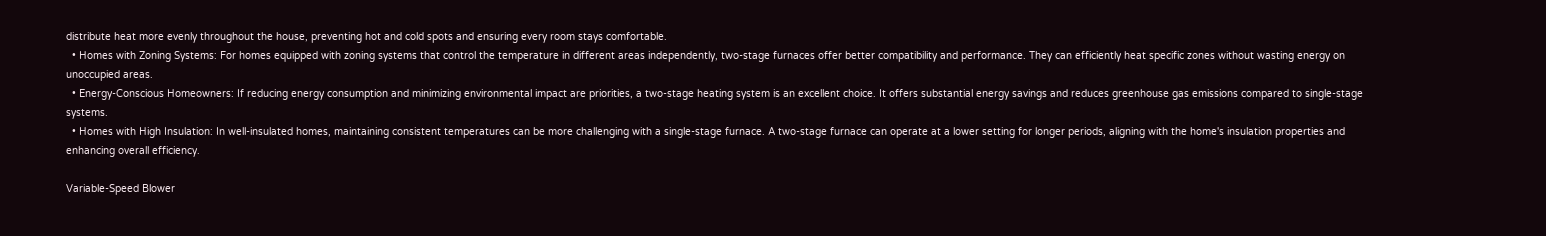distribute heat more evenly throughout the house, preventing hot and cold spots and ensuring every room stays comfortable.
  • Homes with Zoning Systems: For homes equipped with zoning systems that control the temperature in different areas independently, two-stage furnaces offer better compatibility and performance. They can efficiently heat specific zones without wasting energy on unoccupied areas.
  • Energy-Conscious Homeowners: If reducing energy consumption and minimizing environmental impact are priorities, a two-stage heating system is an excellent choice. It offers substantial energy savings and reduces greenhouse gas emissions compared to single-stage systems.
  • Homes with High Insulation: In well-insulated homes, maintaining consistent temperatures can be more challenging with a single-stage furnace. A two-stage furnace can operate at a lower setting for longer periods, aligning with the home's insulation properties and enhancing overall efficiency.

Variable-Speed Blower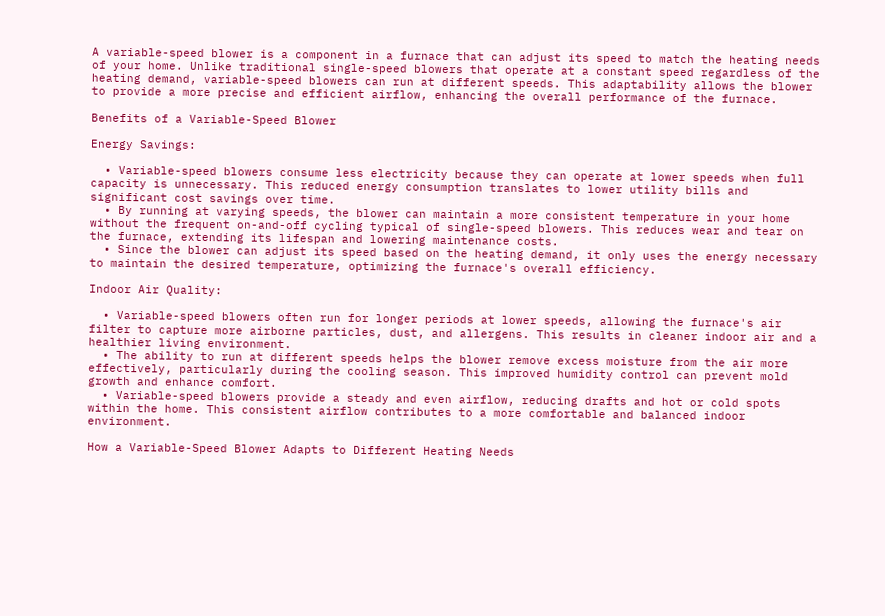A variable-speed blower is a component in a furnace that can adjust its speed to match the heating needs of your home. Unlike traditional single-speed blowers that operate at a constant speed regardless of the heating demand, variable-speed blowers can run at different speeds. This adaptability allows the blower to provide a more precise and efficient airflow, enhancing the overall performance of the furnace.

Benefits of a Variable-Speed Blower

Energy Savings:

  • Variable-speed blowers consume less electricity because they can operate at lower speeds when full capacity is unnecessary. This reduced energy consumption translates to lower utility bills and significant cost savings over time.
  • By running at varying speeds, the blower can maintain a more consistent temperature in your home without the frequent on-and-off cycling typical of single-speed blowers. This reduces wear and tear on the furnace, extending its lifespan and lowering maintenance costs.
  • Since the blower can adjust its speed based on the heating demand, it only uses the energy necessary to maintain the desired temperature, optimizing the furnace's overall efficiency.

Indoor Air Quality:

  • Variable-speed blowers often run for longer periods at lower speeds, allowing the furnace's air filter to capture more airborne particles, dust, and allergens. This results in cleaner indoor air and a healthier living environment.
  • The ability to run at different speeds helps the blower remove excess moisture from the air more effectively, particularly during the cooling season. This improved humidity control can prevent mold growth and enhance comfort.
  • Variable-speed blowers provide a steady and even airflow, reducing drafts and hot or cold spots within the home. This consistent airflow contributes to a more comfortable and balanced indoor environment.

How a Variable-Speed Blower Adapts to Different Heating Needs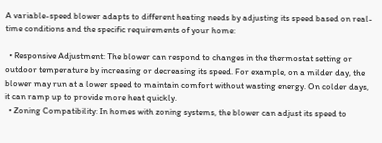A variable-speed blower adapts to different heating needs by adjusting its speed based on real-time conditions and the specific requirements of your home:

  • Responsive Adjustment: The blower can respond to changes in the thermostat setting or outdoor temperature by increasing or decreasing its speed. For example, on a milder day, the blower may run at a lower speed to maintain comfort without wasting energy. On colder days, it can ramp up to provide more heat quickly.
  • Zoning Compatibility: In homes with zoning systems, the blower can adjust its speed to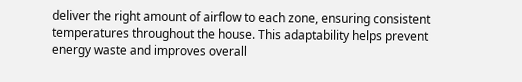deliver the right amount of airflow to each zone, ensuring consistent temperatures throughout the house. This adaptability helps prevent energy waste and improves overall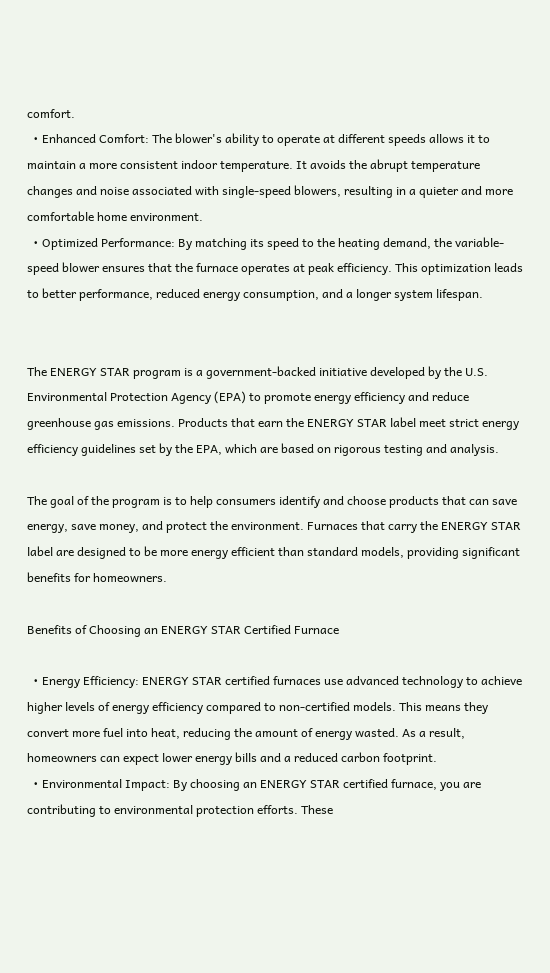comfort.
  • Enhanced Comfort: The blower's ability to operate at different speeds allows it to maintain a more consistent indoor temperature. It avoids the abrupt temperature changes and noise associated with single-speed blowers, resulting in a quieter and more comfortable home environment.
  • Optimized Performance: By matching its speed to the heating demand, the variable-speed blower ensures that the furnace operates at peak efficiency. This optimization leads to better performance, reduced energy consumption, and a longer system lifespan.


The ENERGY STAR program is a government-backed initiative developed by the U.S. Environmental Protection Agency (EPA) to promote energy efficiency and reduce greenhouse gas emissions. Products that earn the ENERGY STAR label meet strict energy efficiency guidelines set by the EPA, which are based on rigorous testing and analysis.

The goal of the program is to help consumers identify and choose products that can save energy, save money, and protect the environment. Furnaces that carry the ENERGY STAR label are designed to be more energy efficient than standard models, providing significant benefits for homeowners.

Benefits of Choosing an ENERGY STAR Certified Furnace

  • Energy Efficiency: ENERGY STAR certified furnaces use advanced technology to achieve higher levels of energy efficiency compared to non-certified models. This means they convert more fuel into heat, reducing the amount of energy wasted. As a result, homeowners can expect lower energy bills and a reduced carbon footprint.
  • Environmental Impact: By choosing an ENERGY STAR certified furnace, you are contributing to environmental protection efforts. These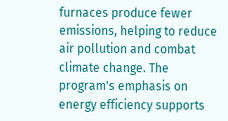furnaces produce fewer emissions, helping to reduce air pollution and combat climate change. The program's emphasis on energy efficiency supports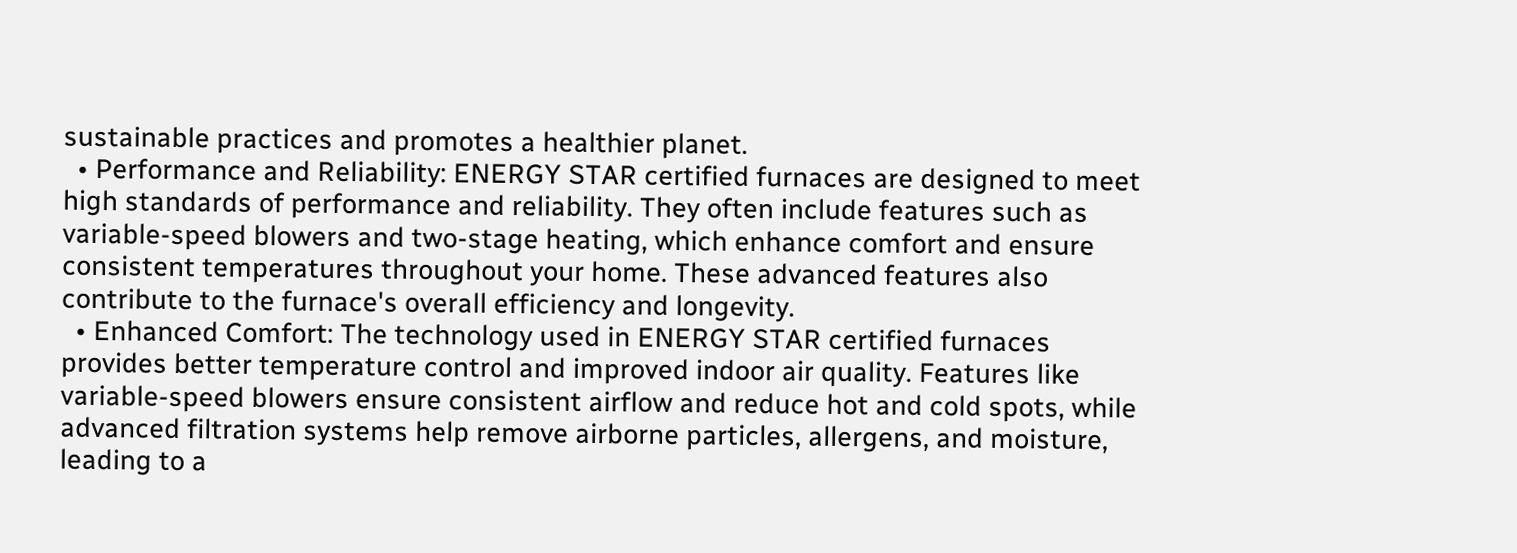sustainable practices and promotes a healthier planet.
  • Performance and Reliability: ENERGY STAR certified furnaces are designed to meet high standards of performance and reliability. They often include features such as variable-speed blowers and two-stage heating, which enhance comfort and ensure consistent temperatures throughout your home. These advanced features also contribute to the furnace's overall efficiency and longevity.
  • Enhanced Comfort: The technology used in ENERGY STAR certified furnaces provides better temperature control and improved indoor air quality. Features like variable-speed blowers ensure consistent airflow and reduce hot and cold spots, while advanced filtration systems help remove airborne particles, allergens, and moisture, leading to a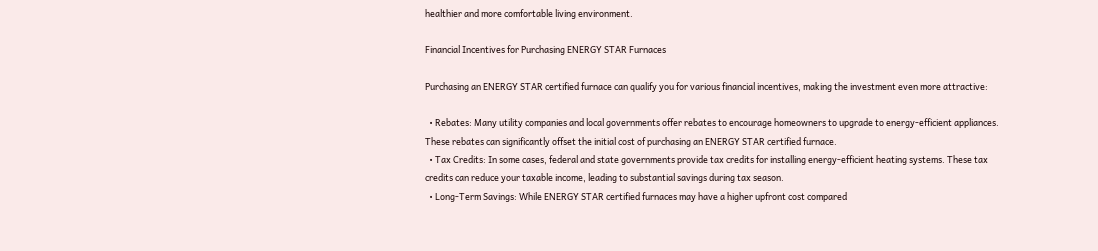healthier and more comfortable living environment.

Financial Incentives for Purchasing ENERGY STAR Furnaces

Purchasing an ENERGY STAR certified furnace can qualify you for various financial incentives, making the investment even more attractive:

  • Rebates: Many utility companies and local governments offer rebates to encourage homeowners to upgrade to energy-efficient appliances. These rebates can significantly offset the initial cost of purchasing an ENERGY STAR certified furnace.
  • Tax Credits: In some cases, federal and state governments provide tax credits for installing energy-efficient heating systems. These tax credits can reduce your taxable income, leading to substantial savings during tax season.
  • Long-Term Savings: While ENERGY STAR certified furnaces may have a higher upfront cost compared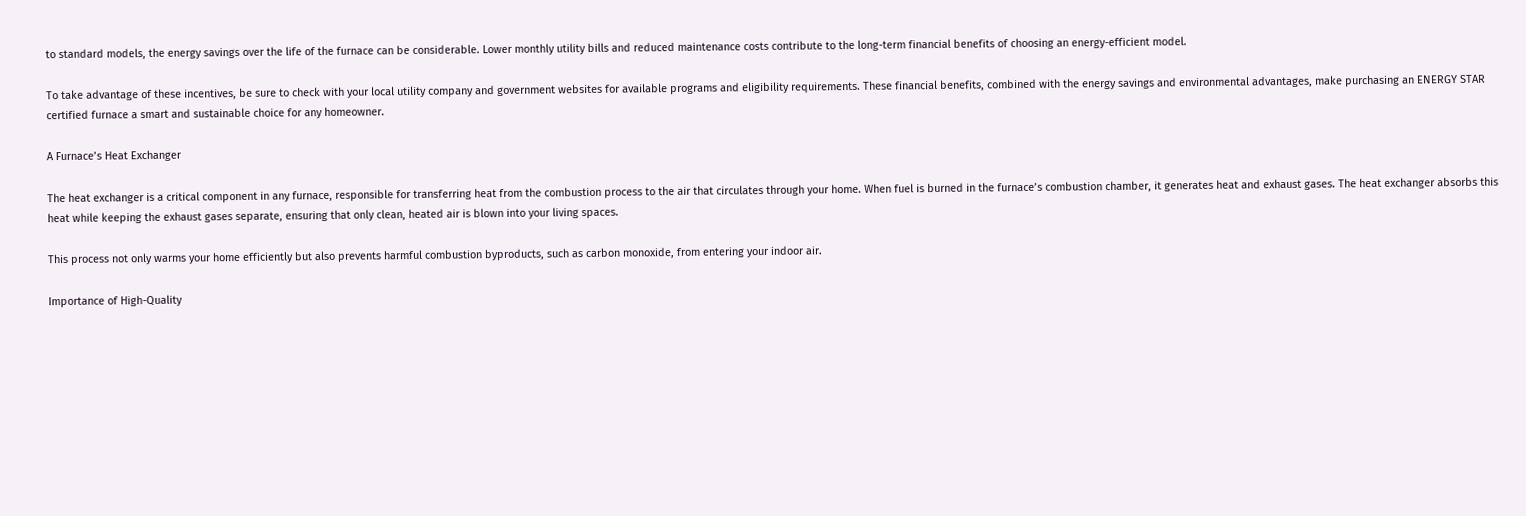to standard models, the energy savings over the life of the furnace can be considerable. Lower monthly utility bills and reduced maintenance costs contribute to the long-term financial benefits of choosing an energy-efficient model.

To take advantage of these incentives, be sure to check with your local utility company and government websites for available programs and eligibility requirements. These financial benefits, combined with the energy savings and environmental advantages, make purchasing an ENERGY STAR certified furnace a smart and sustainable choice for any homeowner.

A Furnace’s Heat Exchanger

The heat exchanger is a critical component in any furnace, responsible for transferring heat from the combustion process to the air that circulates through your home. When fuel is burned in the furnace’s combustion chamber, it generates heat and exhaust gases. The heat exchanger absorbs this heat while keeping the exhaust gases separate, ensuring that only clean, heated air is blown into your living spaces.

This process not only warms your home efficiently but also prevents harmful combustion byproducts, such as carbon monoxide, from entering your indoor air.

Importance of High-Quality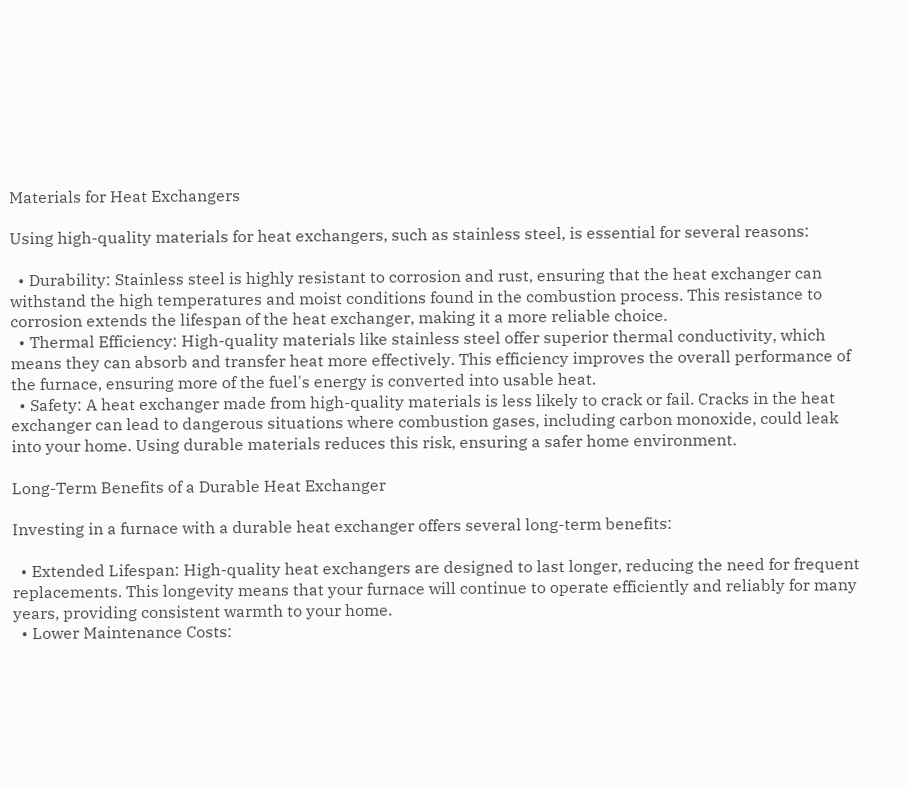Materials for Heat Exchangers

Using high-quality materials for heat exchangers, such as stainless steel, is essential for several reasons:

  • Durability: Stainless steel is highly resistant to corrosion and rust, ensuring that the heat exchanger can withstand the high temperatures and moist conditions found in the combustion process. This resistance to corrosion extends the lifespan of the heat exchanger, making it a more reliable choice.
  • Thermal Efficiency: High-quality materials like stainless steel offer superior thermal conductivity, which means they can absorb and transfer heat more effectively. This efficiency improves the overall performance of the furnace, ensuring more of the fuel's energy is converted into usable heat.
  • Safety: A heat exchanger made from high-quality materials is less likely to crack or fail. Cracks in the heat exchanger can lead to dangerous situations where combustion gases, including carbon monoxide, could leak into your home. Using durable materials reduces this risk, ensuring a safer home environment.

Long-Term Benefits of a Durable Heat Exchanger

Investing in a furnace with a durable heat exchanger offers several long-term benefits:

  • Extended Lifespan: High-quality heat exchangers are designed to last longer, reducing the need for frequent replacements. This longevity means that your furnace will continue to operate efficiently and reliably for many years, providing consistent warmth to your home.
  • Lower Maintenance Costs: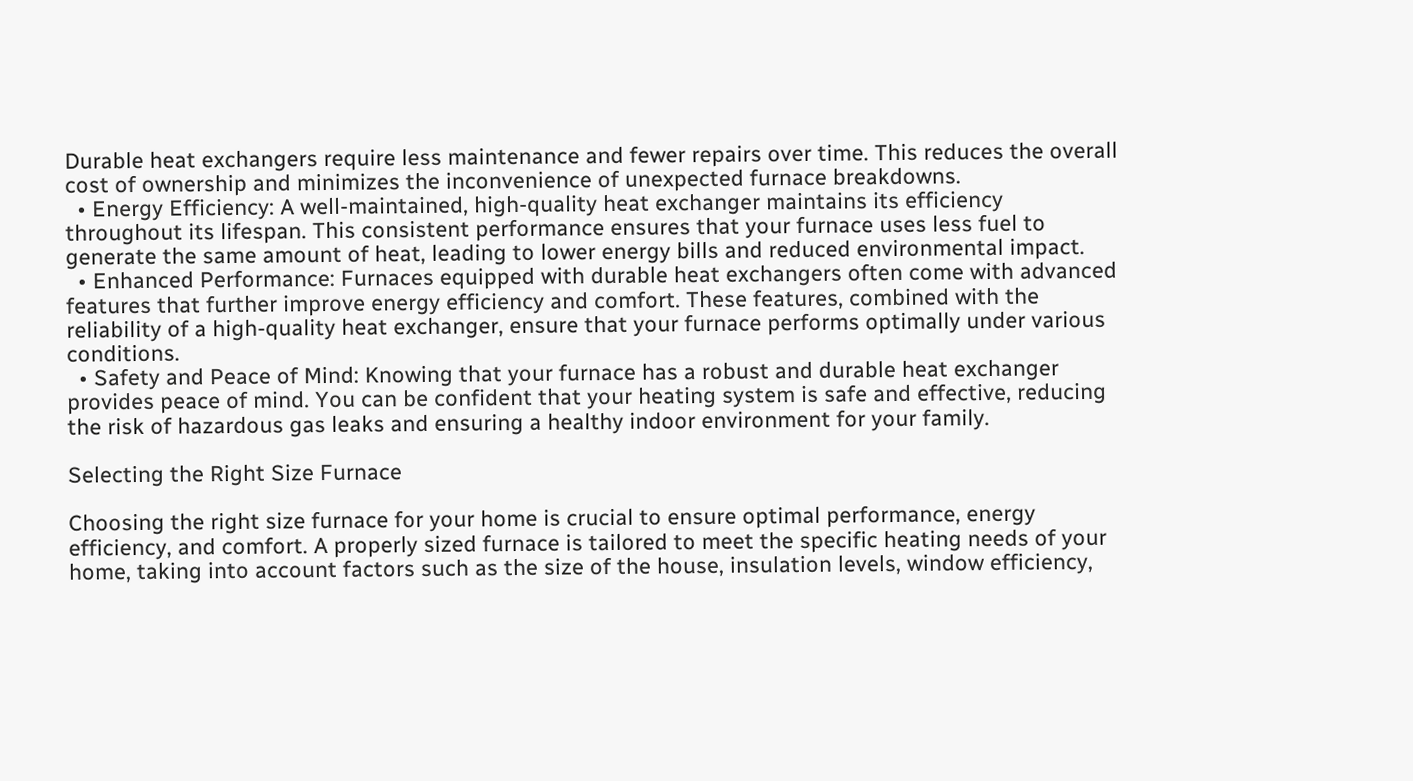Durable heat exchangers require less maintenance and fewer repairs over time. This reduces the overall cost of ownership and minimizes the inconvenience of unexpected furnace breakdowns.
  • Energy Efficiency: A well-maintained, high-quality heat exchanger maintains its efficiency throughout its lifespan. This consistent performance ensures that your furnace uses less fuel to generate the same amount of heat, leading to lower energy bills and reduced environmental impact.
  • Enhanced Performance: Furnaces equipped with durable heat exchangers often come with advanced features that further improve energy efficiency and comfort. These features, combined with the reliability of a high-quality heat exchanger, ensure that your furnace performs optimally under various conditions.
  • Safety and Peace of Mind: Knowing that your furnace has a robust and durable heat exchanger provides peace of mind. You can be confident that your heating system is safe and effective, reducing the risk of hazardous gas leaks and ensuring a healthy indoor environment for your family.

Selecting the Right Size Furnace

Choosing the right size furnace for your home is crucial to ensure optimal performance, energy efficiency, and comfort. A properly sized furnace is tailored to meet the specific heating needs of your home, taking into account factors such as the size of the house, insulation levels, window efficiency,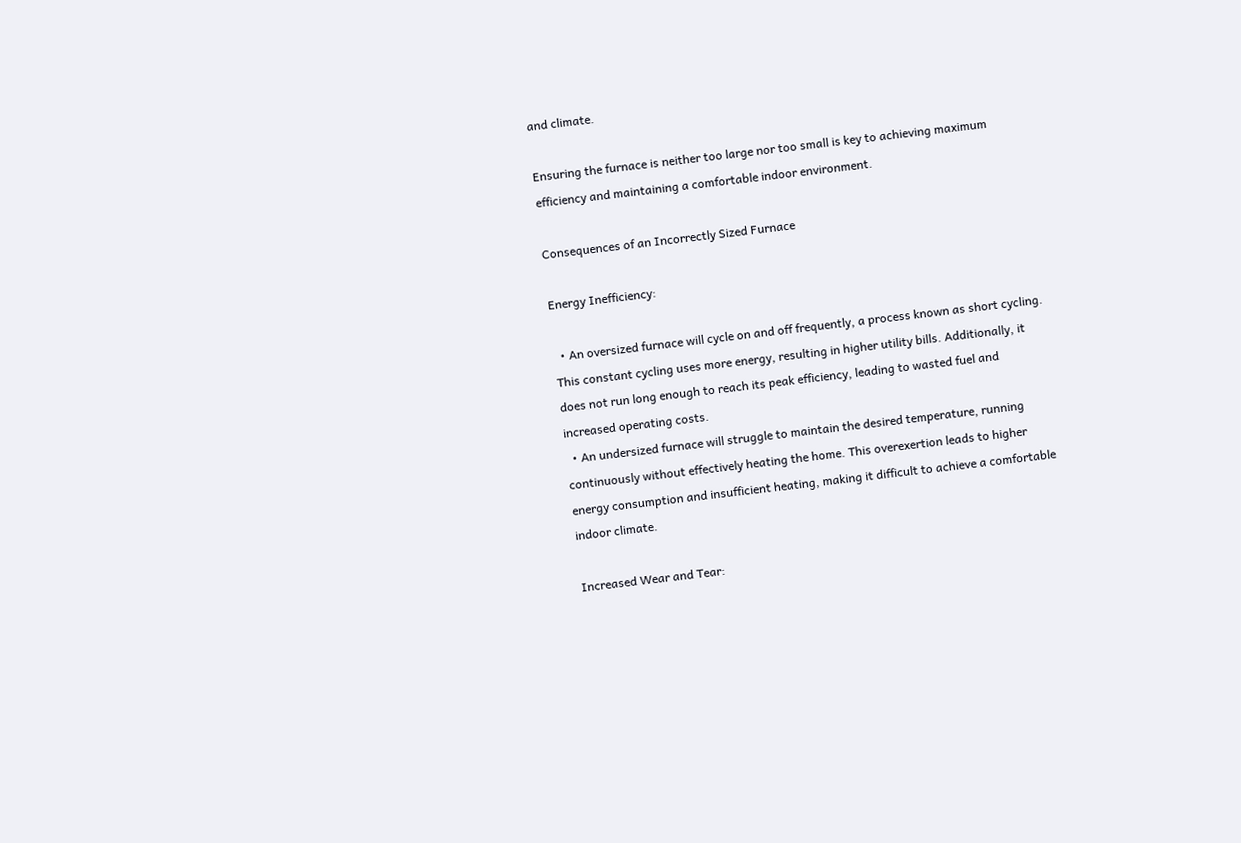and climate.

Ensuring the furnace is neither too large nor too small is key to achieving maximum efficiency and maintaining a comfortable indoor environment.

Consequences of an Incorrectly Sized Furnace

Energy Inefficiency:

  • An oversized furnace will cycle on and off frequently, a process known as short cycling. This constant cycling uses more energy, resulting in higher utility bills. Additionally, it does not run long enough to reach its peak efficiency, leading to wasted fuel and increased operating costs.
  • An undersized furnace will struggle to maintain the desired temperature, running continuously without effectively heating the home. This overexertion leads to higher energy consumption and insufficient heating, making it difficult to achieve a comfortable indoor climate.

Increased Wear and Tear: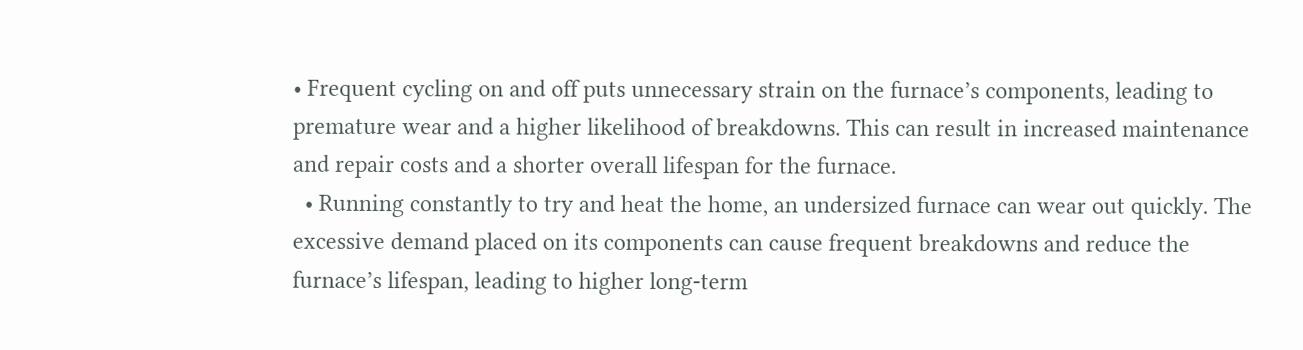• Frequent cycling on and off puts unnecessary strain on the furnace’s components, leading to premature wear and a higher likelihood of breakdowns. This can result in increased maintenance and repair costs and a shorter overall lifespan for the furnace.
  • Running constantly to try and heat the home, an undersized furnace can wear out quickly. The excessive demand placed on its components can cause frequent breakdowns and reduce the furnace’s lifespan, leading to higher long-term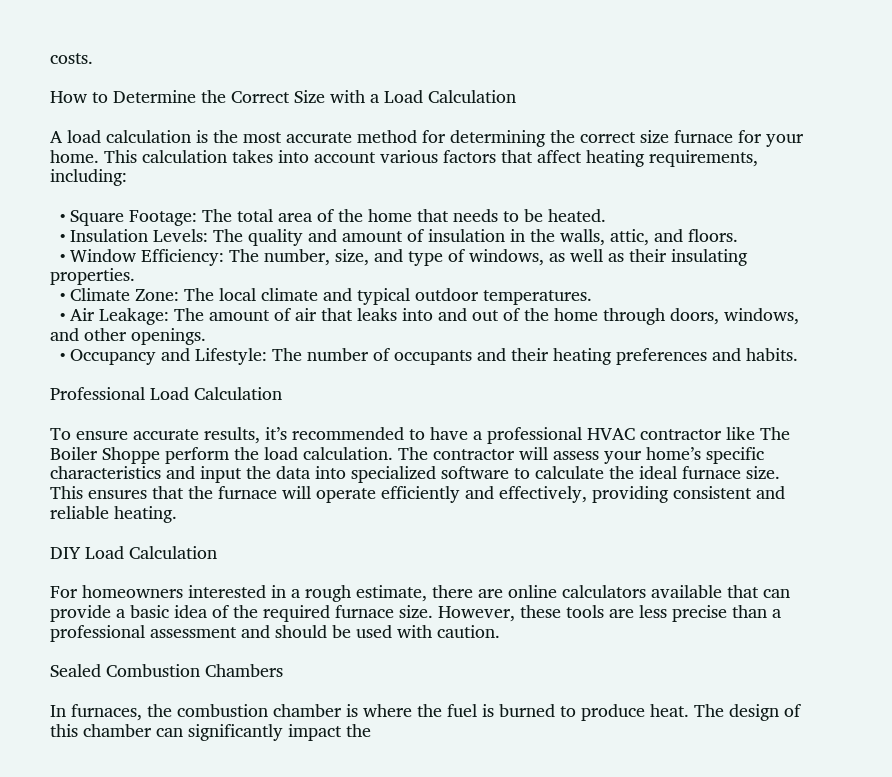costs.

How to Determine the Correct Size with a Load Calculation

A load calculation is the most accurate method for determining the correct size furnace for your home. This calculation takes into account various factors that affect heating requirements, including:

  • Square Footage: The total area of the home that needs to be heated.
  • Insulation Levels: The quality and amount of insulation in the walls, attic, and floors.
  • Window Efficiency: The number, size, and type of windows, as well as their insulating properties.
  • Climate Zone: The local climate and typical outdoor temperatures.
  • Air Leakage: The amount of air that leaks into and out of the home through doors, windows, and other openings.
  • Occupancy and Lifestyle: The number of occupants and their heating preferences and habits.

Professional Load Calculation

To ensure accurate results, it’s recommended to have a professional HVAC contractor like The Boiler Shoppe perform the load calculation. The contractor will assess your home’s specific characteristics and input the data into specialized software to calculate the ideal furnace size. This ensures that the furnace will operate efficiently and effectively, providing consistent and reliable heating.

DIY Load Calculation

For homeowners interested in a rough estimate, there are online calculators available that can provide a basic idea of the required furnace size. However, these tools are less precise than a professional assessment and should be used with caution.

Sealed Combustion Chambers

In furnaces, the combustion chamber is where the fuel is burned to produce heat. The design of this chamber can significantly impact the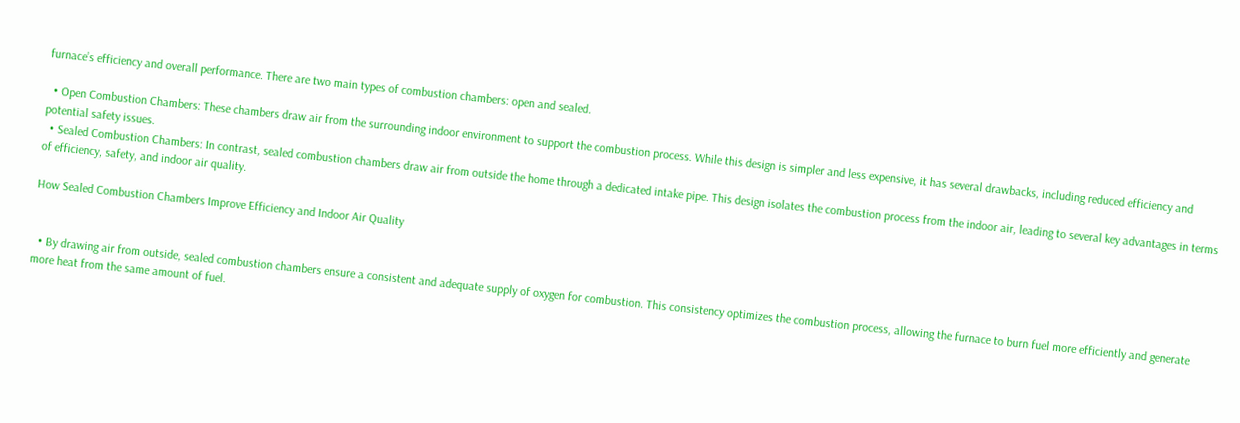furnace’s efficiency and overall performance. There are two main types of combustion chambers: open and sealed.

  • Open Combustion Chambers: These chambers draw air from the surrounding indoor environment to support the combustion process. While this design is simpler and less expensive, it has several drawbacks, including reduced efficiency and potential safety issues.
  • Sealed Combustion Chambers: In contrast, sealed combustion chambers draw air from outside the home through a dedicated intake pipe. This design isolates the combustion process from the indoor air, leading to several key advantages in terms of efficiency, safety, and indoor air quality.

How Sealed Combustion Chambers Improve Efficiency and Indoor Air Quality


  • By drawing air from outside, sealed combustion chambers ensure a consistent and adequate supply of oxygen for combustion. This consistency optimizes the combustion process, allowing the furnace to burn fuel more efficiently and generate more heat from the same amount of fuel.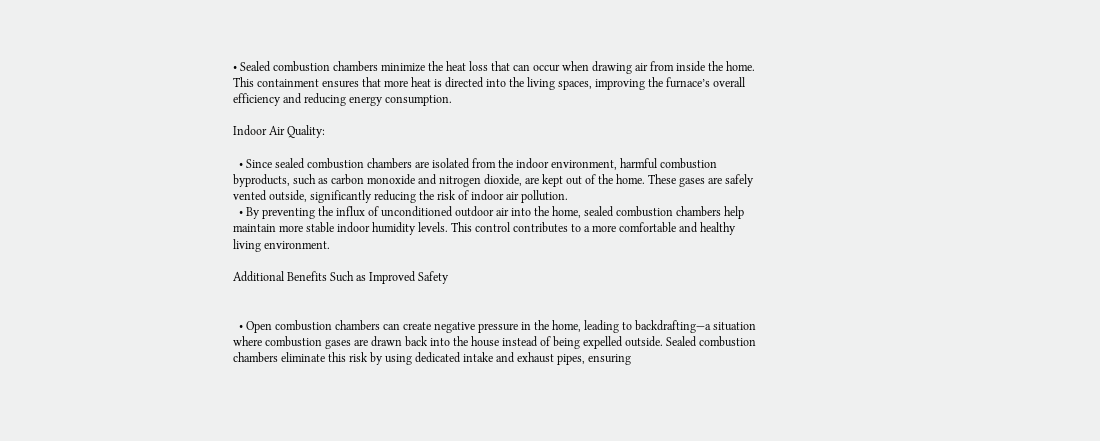• Sealed combustion chambers minimize the heat loss that can occur when drawing air from inside the home. This containment ensures that more heat is directed into the living spaces, improving the furnace’s overall efficiency and reducing energy consumption.

Indoor Air Quality:

  • Since sealed combustion chambers are isolated from the indoor environment, harmful combustion byproducts, such as carbon monoxide and nitrogen dioxide, are kept out of the home. These gases are safely vented outside, significantly reducing the risk of indoor air pollution.
  • By preventing the influx of unconditioned outdoor air into the home, sealed combustion chambers help maintain more stable indoor humidity levels. This control contributes to a more comfortable and healthy living environment.

Additional Benefits Such as Improved Safety


  • Open combustion chambers can create negative pressure in the home, leading to backdrafting—a situation where combustion gases are drawn back into the house instead of being expelled outside. Sealed combustion chambers eliminate this risk by using dedicated intake and exhaust pipes, ensuring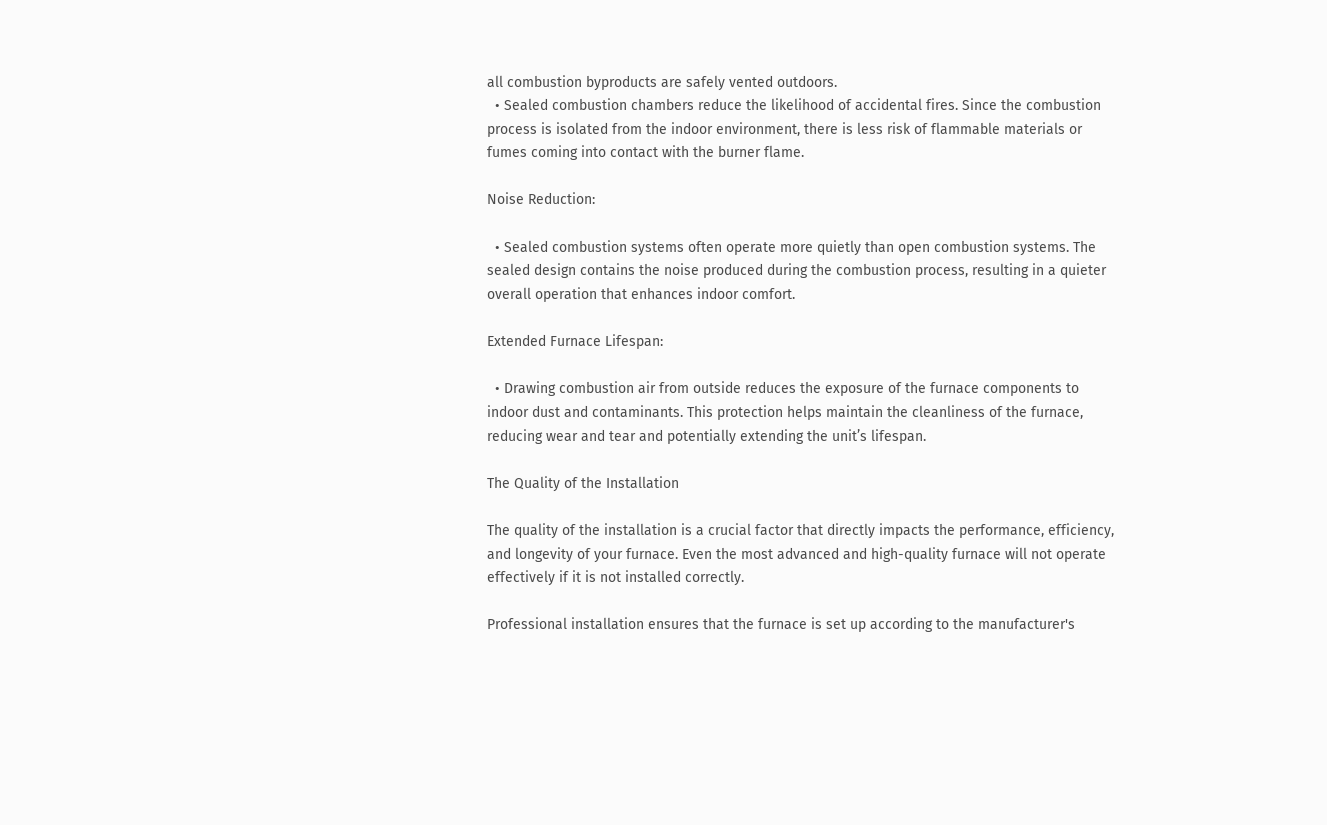all combustion byproducts are safely vented outdoors.
  • Sealed combustion chambers reduce the likelihood of accidental fires. Since the combustion process is isolated from the indoor environment, there is less risk of flammable materials or fumes coming into contact with the burner flame.

Noise Reduction:

  • Sealed combustion systems often operate more quietly than open combustion systems. The sealed design contains the noise produced during the combustion process, resulting in a quieter overall operation that enhances indoor comfort.

Extended Furnace Lifespan:

  • Drawing combustion air from outside reduces the exposure of the furnace components to indoor dust and contaminants. This protection helps maintain the cleanliness of the furnace, reducing wear and tear and potentially extending the unit’s lifespan.

The Quality of the Installation

The quality of the installation is a crucial factor that directly impacts the performance, efficiency, and longevity of your furnace. Even the most advanced and high-quality furnace will not operate effectively if it is not installed correctly.

Professional installation ensures that the furnace is set up according to the manufacturer's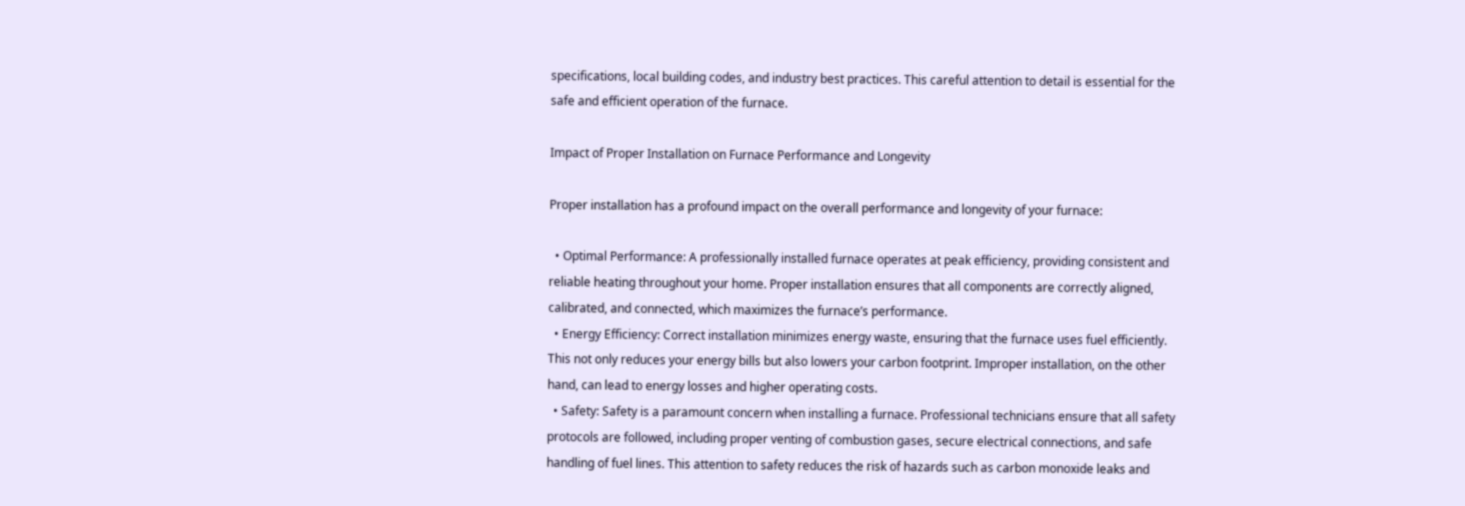specifications, local building codes, and industry best practices. This careful attention to detail is essential for the safe and efficient operation of the furnace.

Impact of Proper Installation on Furnace Performance and Longevity

Proper installation has a profound impact on the overall performance and longevity of your furnace:

  • Optimal Performance: A professionally installed furnace operates at peak efficiency, providing consistent and reliable heating throughout your home. Proper installation ensures that all components are correctly aligned, calibrated, and connected, which maximizes the furnace’s performance.
  • Energy Efficiency: Correct installation minimizes energy waste, ensuring that the furnace uses fuel efficiently. This not only reduces your energy bills but also lowers your carbon footprint. Improper installation, on the other hand, can lead to energy losses and higher operating costs.
  • Safety: Safety is a paramount concern when installing a furnace. Professional technicians ensure that all safety protocols are followed, including proper venting of combustion gases, secure electrical connections, and safe handling of fuel lines. This attention to safety reduces the risk of hazards such as carbon monoxide leaks and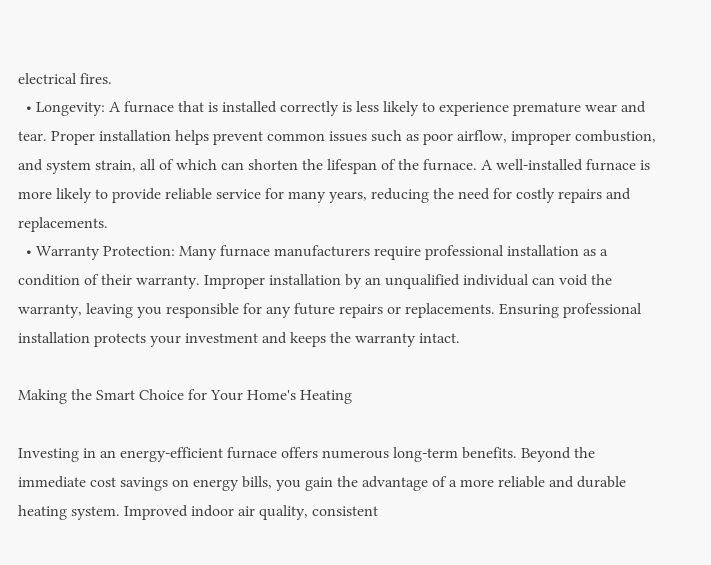electrical fires.
  • Longevity: A furnace that is installed correctly is less likely to experience premature wear and tear. Proper installation helps prevent common issues such as poor airflow, improper combustion, and system strain, all of which can shorten the lifespan of the furnace. A well-installed furnace is more likely to provide reliable service for many years, reducing the need for costly repairs and replacements.
  • Warranty Protection: Many furnace manufacturers require professional installation as a condition of their warranty. Improper installation by an unqualified individual can void the warranty, leaving you responsible for any future repairs or replacements. Ensuring professional installation protects your investment and keeps the warranty intact.

Making the Smart Choice for Your Home's Heating

Investing in an energy-efficient furnace offers numerous long-term benefits. Beyond the immediate cost savings on energy bills, you gain the advantage of a more reliable and durable heating system. Improved indoor air quality, consistent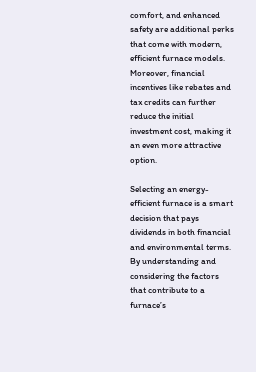comfort, and enhanced safety are additional perks that come with modern, efficient furnace models. Moreover, financial incentives like rebates and tax credits can further reduce the initial investment cost, making it an even more attractive option.

Selecting an energy-efficient furnace is a smart decision that pays dividends in both financial and environmental terms. By understanding and considering the factors that contribute to a furnace’s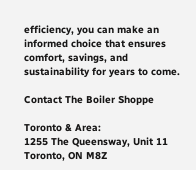efficiency, you can make an informed choice that ensures comfort, savings, and sustainability for years to come.

Contact The Boiler Shoppe

Toronto & Area:
1255 The Queensway, Unit 11
Toronto, ON M8Z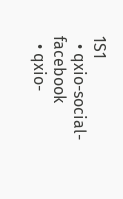1S1
  • qxio-social-facebook
  • qxio-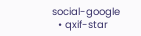social-google
  • qxif-star